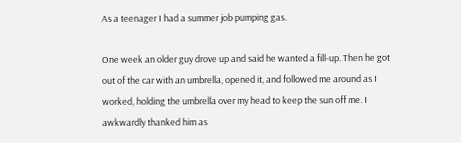As a teenager I had a summer job pumping gas.

One week an older guy drove up and said he wanted a fill-up. Then he got out of the car with an umbrella, opened it, and followed me around as I worked, holding the umbrella over my head to keep the sun off me. I awkwardly thanked him as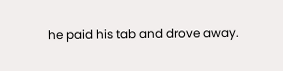he paid his tab and drove away.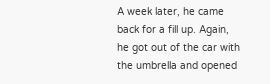A week later, he came back for a fill up. Again, he got out of the car with the umbrella and opened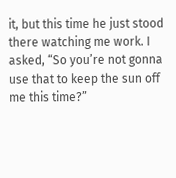it, but this time he just stood there watching me work. I asked, “So you’re not gonna use that to keep the sun off me this time?”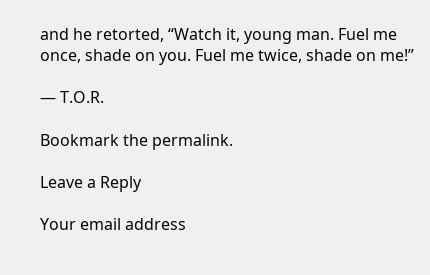and he retorted, “Watch it, young man. Fuel me once, shade on you. Fuel me twice, shade on me!”

— T.O.R.

Bookmark the permalink.

Leave a Reply

Your email address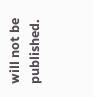will not be published.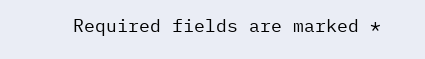Required fields are marked *